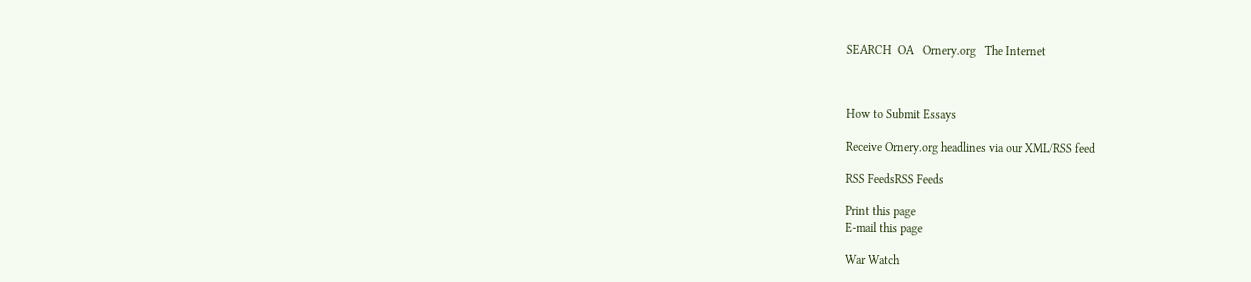SEARCH  OA   Ornery.org   The Internet



How to Submit Essays

Receive Ornery.org headlines via our XML/RSS feed

RSS FeedsRSS Feeds

Print this page
E-mail this page

War Watch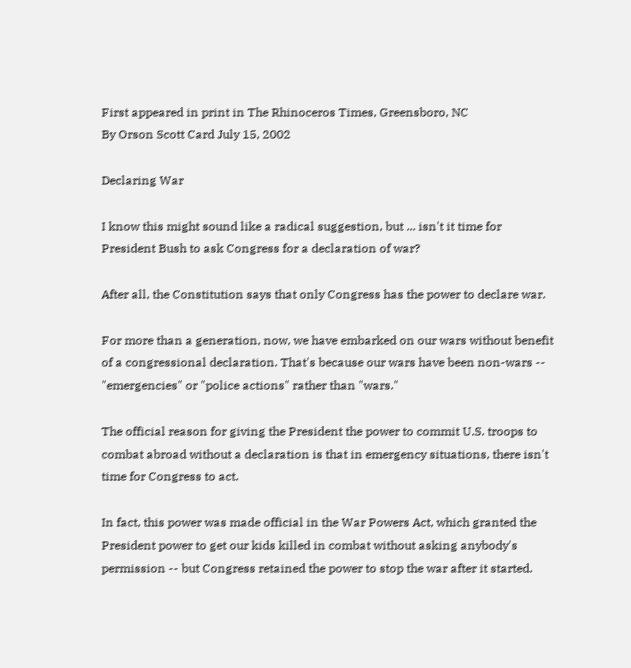First appeared in print in The Rhinoceros Times, Greensboro, NC
By Orson Scott Card July 15, 2002

Declaring War

I know this might sound like a radical suggestion, but ... isn't it time for President Bush to ask Congress for a declaration of war?

After all, the Constitution says that only Congress has the power to declare war.

For more than a generation, now, we have embarked on our wars without benefit of a congressional declaration. That's because our wars have been non-wars -- "emergencies" or "police actions" rather than "wars."

The official reason for giving the President the power to commit U.S. troops to combat abroad without a declaration is that in emergency situations, there isn't time for Congress to act.

In fact, this power was made official in the War Powers Act, which granted the President power to get our kids killed in combat without asking anybody's permission -- but Congress retained the power to stop the war after it started.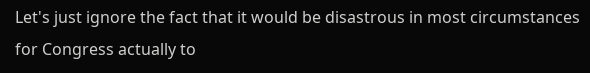Let's just ignore the fact that it would be disastrous in most circumstances for Congress actually to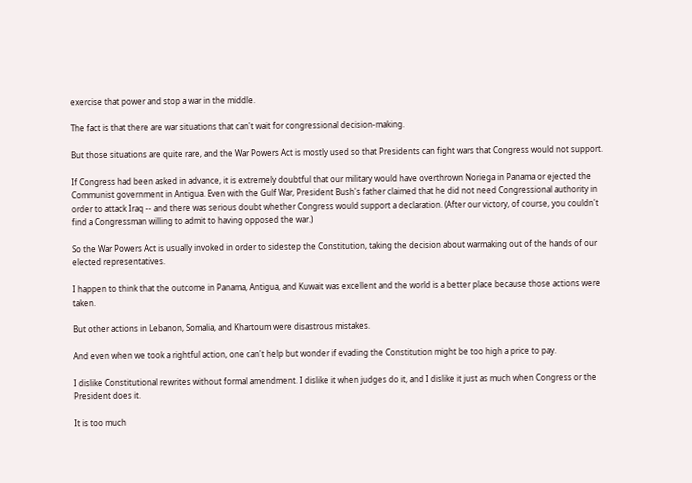exercise that power and stop a war in the middle.

The fact is that there are war situations that can't wait for congressional decision-making.

But those situations are quite rare, and the War Powers Act is mostly used so that Presidents can fight wars that Congress would not support.

If Congress had been asked in advance, it is extremely doubtful that our military would have overthrown Noriega in Panama or ejected the Communist government in Antigua. Even with the Gulf War, President Bush's father claimed that he did not need Congressional authority in order to attack Iraq -- and there was serious doubt whether Congress would support a declaration. (After our victory, of course, you couldn't find a Congressman willing to admit to having opposed the war.)

So the War Powers Act is usually invoked in order to sidestep the Constitution, taking the decision about warmaking out of the hands of our elected representatives.

I happen to think that the outcome in Panama, Antigua, and Kuwait was excellent and the world is a better place because those actions were taken.

But other actions in Lebanon, Somalia, and Khartoum were disastrous mistakes.

And even when we took a rightful action, one can't help but wonder if evading the Constitution might be too high a price to pay.

I dislike Constitutional rewrites without formal amendment. I dislike it when judges do it, and I dislike it just as much when Congress or the President does it.

It is too much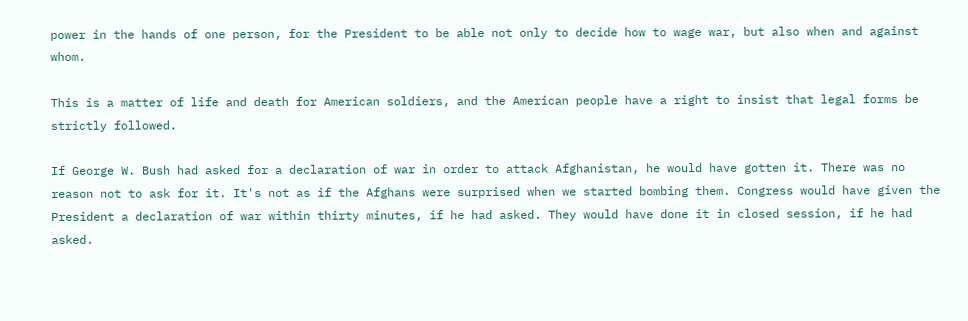power in the hands of one person, for the President to be able not only to decide how to wage war, but also when and against whom.

This is a matter of life and death for American soldiers, and the American people have a right to insist that legal forms be strictly followed.

If George W. Bush had asked for a declaration of war in order to attack Afghanistan, he would have gotten it. There was no reason not to ask for it. It's not as if the Afghans were surprised when we started bombing them. Congress would have given the President a declaration of war within thirty minutes, if he had asked. They would have done it in closed session, if he had asked.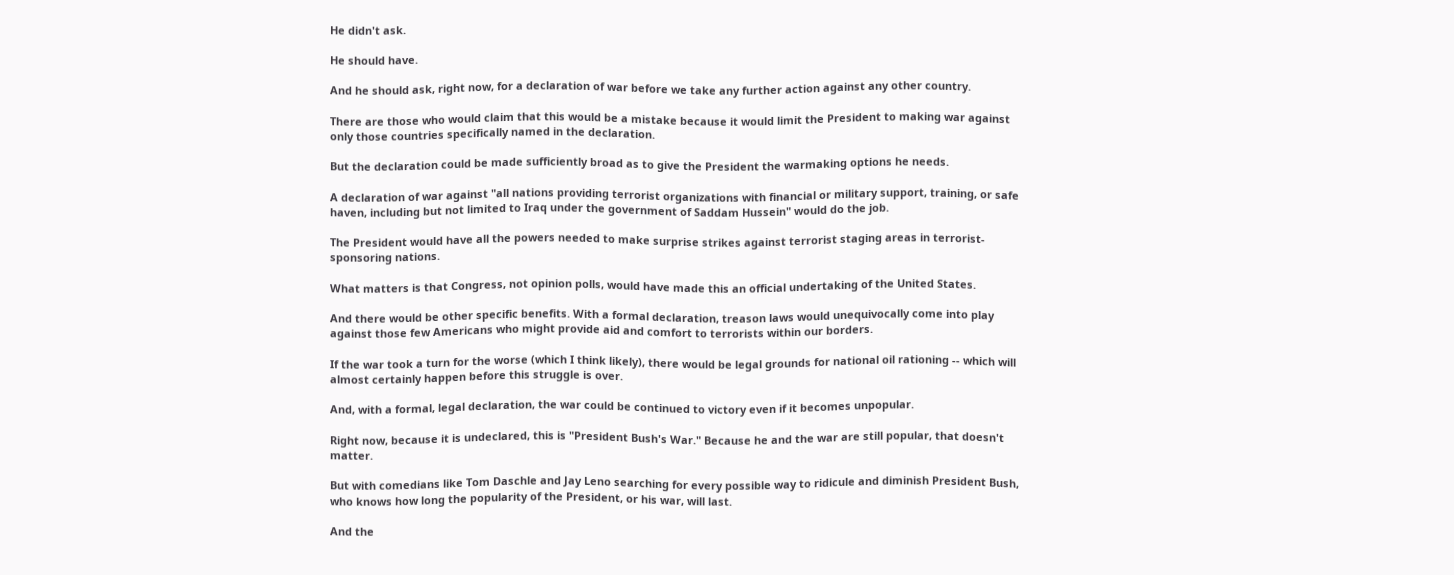He didn't ask.

He should have.

And he should ask, right now, for a declaration of war before we take any further action against any other country.

There are those who would claim that this would be a mistake because it would limit the President to making war against only those countries specifically named in the declaration.

But the declaration could be made sufficiently broad as to give the President the warmaking options he needs.

A declaration of war against "all nations providing terrorist organizations with financial or military support, training, or safe haven, including but not limited to Iraq under the government of Saddam Hussein" would do the job.

The President would have all the powers needed to make surprise strikes against terrorist staging areas in terrorist-sponsoring nations.

What matters is that Congress, not opinion polls, would have made this an official undertaking of the United States.

And there would be other specific benefits. With a formal declaration, treason laws would unequivocally come into play against those few Americans who might provide aid and comfort to terrorists within our borders.

If the war took a turn for the worse (which I think likely), there would be legal grounds for national oil rationing -- which will almost certainly happen before this struggle is over.

And, with a formal, legal declaration, the war could be continued to victory even if it becomes unpopular.

Right now, because it is undeclared, this is "President Bush's War." Because he and the war are still popular, that doesn't matter.

But with comedians like Tom Daschle and Jay Leno searching for every possible way to ridicule and diminish President Bush, who knows how long the popularity of the President, or his war, will last.

And the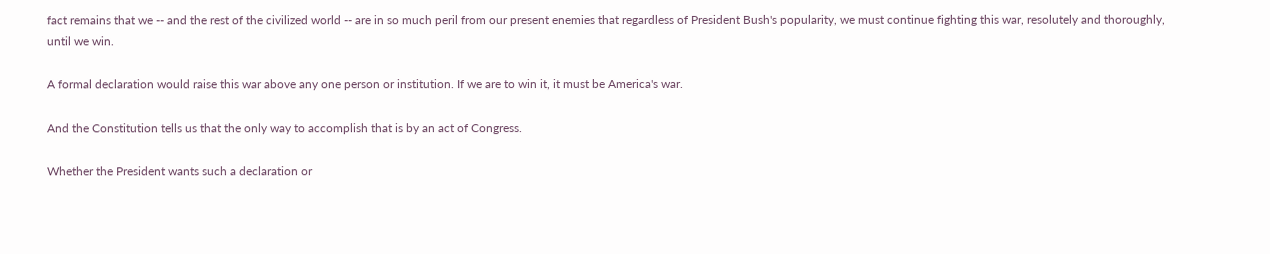fact remains that we -- and the rest of the civilized world -- are in so much peril from our present enemies that regardless of President Bush's popularity, we must continue fighting this war, resolutely and thoroughly, until we win.

A formal declaration would raise this war above any one person or institution. If we are to win it, it must be America's war.

And the Constitution tells us that the only way to accomplish that is by an act of Congress.

Whether the President wants such a declaration or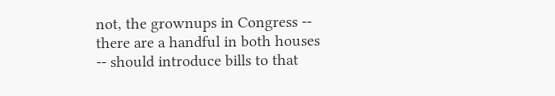not, the grownups in Congress -- there are a handful in both houses -- should introduce bills to that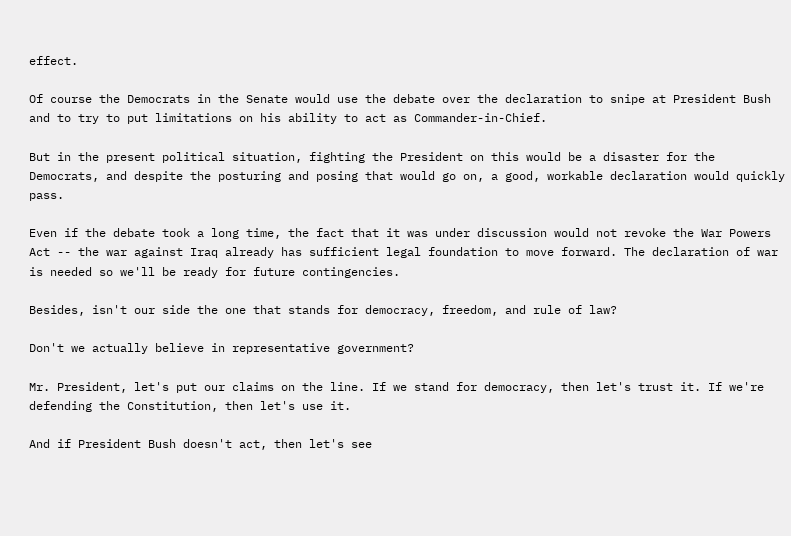effect.

Of course the Democrats in the Senate would use the debate over the declaration to snipe at President Bush and to try to put limitations on his ability to act as Commander-in-Chief.

But in the present political situation, fighting the President on this would be a disaster for the Democrats, and despite the posturing and posing that would go on, a good, workable declaration would quickly pass.

Even if the debate took a long time, the fact that it was under discussion would not revoke the War Powers Act -- the war against Iraq already has sufficient legal foundation to move forward. The declaration of war is needed so we'll be ready for future contingencies.

Besides, isn't our side the one that stands for democracy, freedom, and rule of law?

Don't we actually believe in representative government?

Mr. President, let's put our claims on the line. If we stand for democracy, then let's trust it. If we're defending the Constitution, then let's use it.

And if President Bush doesn't act, then let's see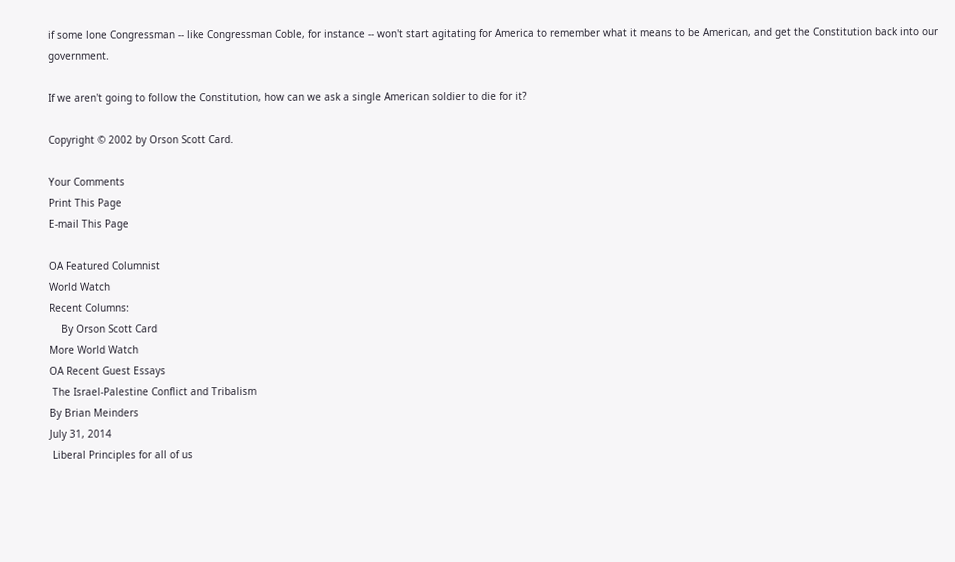if some lone Congressman -- like Congressman Coble, for instance -- won't start agitating for America to remember what it means to be American, and get the Constitution back into our government.

If we aren't going to follow the Constitution, how can we ask a single American soldier to die for it?

Copyright © 2002 by Orson Scott Card.

Your Comments
Print This Page
E-mail This Page

OA Featured Columnist
World Watch
Recent Columns:
    By Orson Scott Card
More World Watch
OA Recent Guest Essays
 The Israel-Palestine Conflict and Tribalism
By Brian Meinders
July 31, 2014
 Liberal Principles for all of us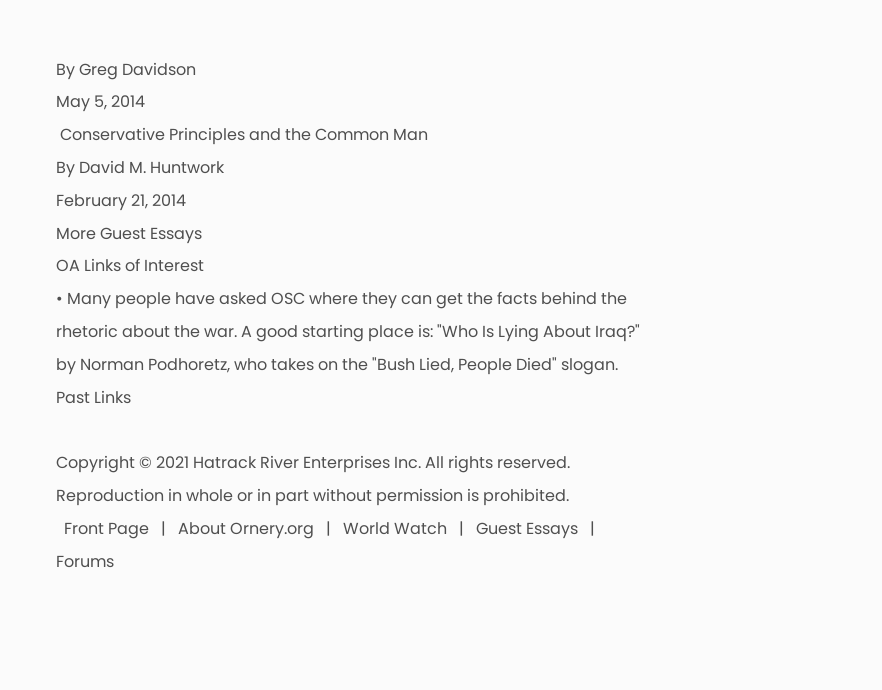By Greg Davidson
May 5, 2014
 Conservative Principles and the Common Man
By David M. Huntwork
February 21, 2014
More Guest Essays
OA Links of Interest
• Many people have asked OSC where they can get the facts behind the rhetoric about the war. A good starting place is: "Who Is Lying About Iraq?" by Norman Podhoretz, who takes on the "Bush Lied, People Died" slogan.
Past Links

Copyright © 2021 Hatrack River Enterprises Inc. All rights reserved.
Reproduction in whole or in part without permission is prohibited.
  Front Page   |   About Ornery.org   |   World Watch   |   Guest Essays   |   Forums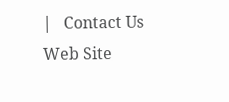|   Contact Us
Web Site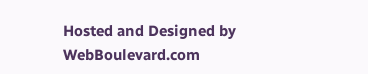Hosted and Designed by WebBoulevard.com